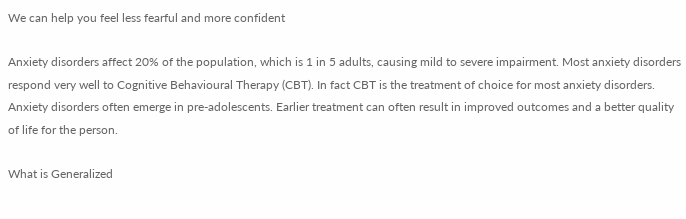We can help you feel less fearful and more confident

Anxiety disorders affect 20% of the population, which is 1 in 5 adults, causing mild to severe impairment. Most anxiety disorders respond very well to Cognitive Behavioural Therapy (CBT). In fact CBT is the treatment of choice for most anxiety disorders. Anxiety disorders often emerge in pre-adolescents. Earlier treatment can often result in improved outcomes and a better quality of life for the person.

What is Generalized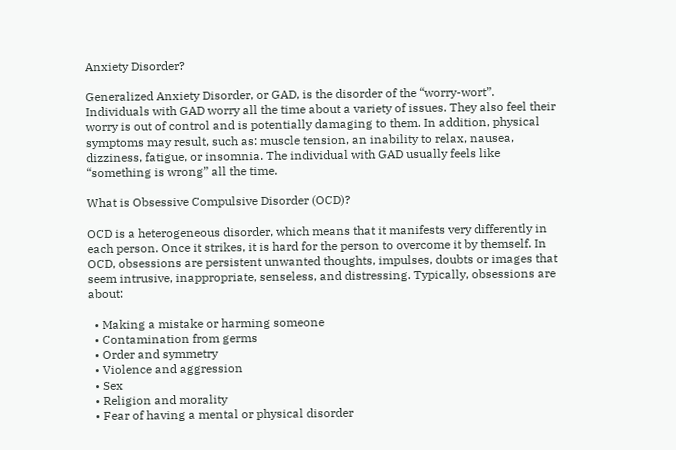Anxiety Disorder?

Generalized Anxiety Disorder, or GAD, is the disorder of the “worry-wort”. Individuals with GAD worry all the time about a variety of issues. They also feel their worry is out of control and is potentially damaging to them. In addition, physical symptoms may result, such as: muscle tension, an inability to relax, nausea, dizziness, fatigue, or insomnia. The individual with GAD usually feels like “something is wrong” all the time.

What is Obsessive Compulsive Disorder (OCD)?

OCD is a heterogeneous disorder, which means that it manifests very differently in each person. Once it strikes, it is hard for the person to overcome it by themself. In OCD, obsessions are persistent unwanted thoughts, impulses, doubts or images that seem intrusive, inappropriate, senseless, and distressing. Typically, obsessions are about:

  • Making a mistake or harming someone
  • Contamination from germs
  • Order and symmetry
  • Violence and aggression
  • Sex
  • Religion and morality
  • Fear of having a mental or physical disorder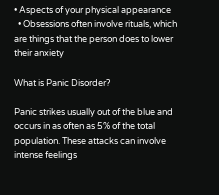• Aspects of your physical appearance
  • Obsessions often involve rituals, which are things that the person does to lower their anxiety

What is Panic Disorder?

Panic strikes usually out of the blue and occurs in as often as 5% of the total population. These attacks can involve intense feelings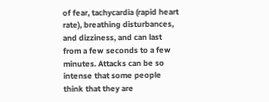of fear, tachycardia (rapid heart rate), breathing disturbances, and dizziness, and can last from a few seconds to a few minutes. Attacks can be so intense that some people think that they are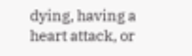dying, having a heart attack, or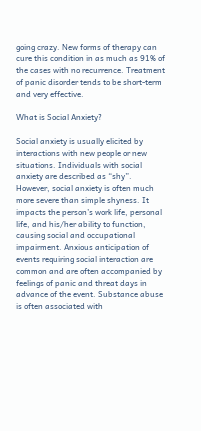going crazy. New forms of therapy can cure this condition in as much as 91% of the cases with no recurrence. Treatment of panic disorder tends to be short-term and very effective.

What is Social Anxiety?

Social anxiety is usually elicited by interactions with new people or new situations. Individuals with social anxiety are described as “shy”. However, social anxiety is often much more severe than simple shyness. It impacts the person’s work life, personal life, and his/her ability to function, causing social and occupational impairment. Anxious anticipation of events requiring social interaction are common and are often accompanied by feelings of panic and threat days in advance of the event. Substance abuse is often associated with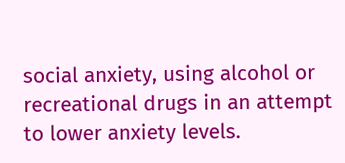social anxiety, using alcohol or recreational drugs in an attempt to lower anxiety levels.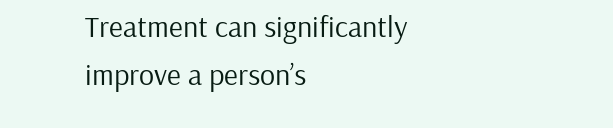Treatment can significantly improve a person’s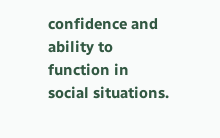confidence and ability to function in social situations.